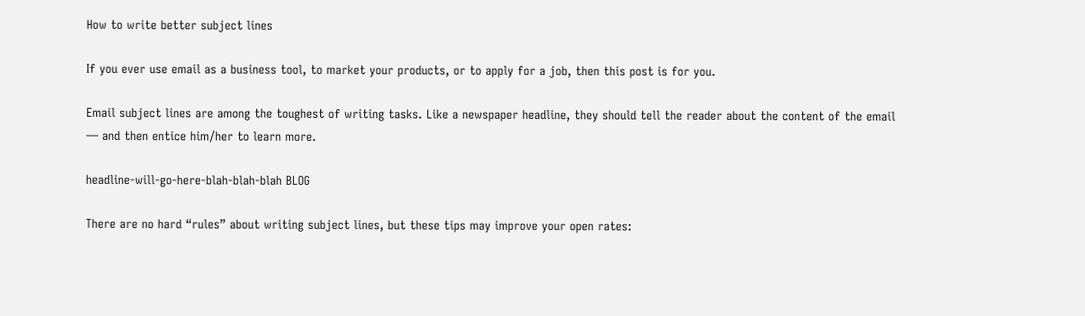How to write better subject lines

If you ever use email as a business tool, to market your products, or to apply for a job, then this post is for you.

Email subject lines are among the toughest of writing tasks. Like a newspaper headline, they should tell the reader about the content of the email — and then entice him/her to learn more.

headline-will-go-here-blah-blah-blah BLOG

There are no hard “rules” about writing subject lines, but these tips may improve your open rates: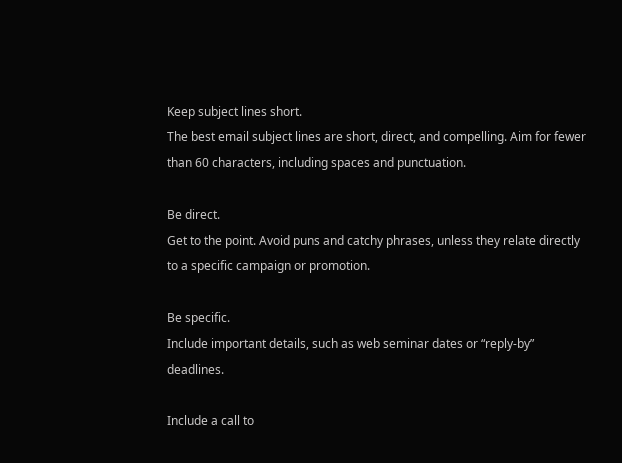Keep subject lines short.
The best email subject lines are short, direct, and compelling. Aim for fewer than 60 characters, including spaces and punctuation.

Be direct.
Get to the point. Avoid puns and catchy phrases, unless they relate directly to a specific campaign or promotion.

Be specific.
Include important details, such as web seminar dates or “reply-by” deadlines.

Include a call to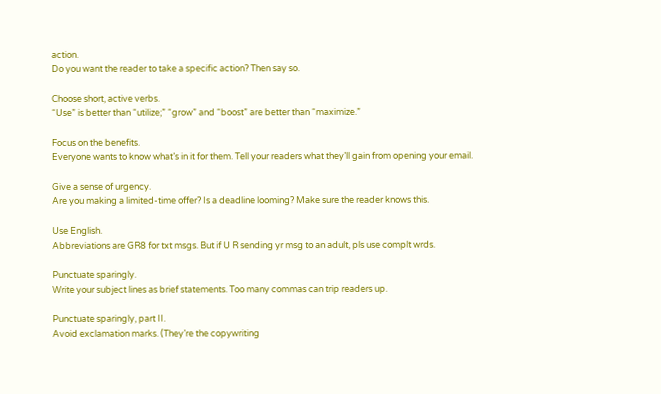action.
Do you want the reader to take a specific action? Then say so.

Choose short, active verbs.
“Use” is better than “utilize;” “grow” and “boost” are better than “maximize.”

Focus on the benefits.
Everyone wants to know what’s in it for them. Tell your readers what they’ll gain from opening your email.

Give a sense of urgency.
Are you making a limited-time offer? Is a deadline looming? Make sure the reader knows this.

Use English.
Abbreviations are GR8 for txt msgs. But if U R sending yr msg to an adult, pls use complt wrds.

Punctuate sparingly.
Write your subject lines as brief statements. Too many commas can trip readers up.

Punctuate sparingly, part II.
Avoid exclamation marks. (They’re the copywriting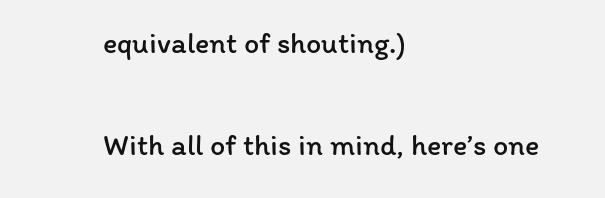equivalent of shouting.)

With all of this in mind, here’s one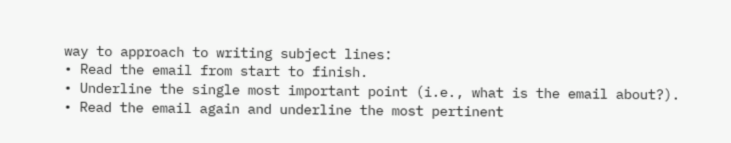way to approach to writing subject lines:
• Read the email from start to finish.
• Underline the single most important point (i.e., what is the email about?).
• Read the email again and underline the most pertinent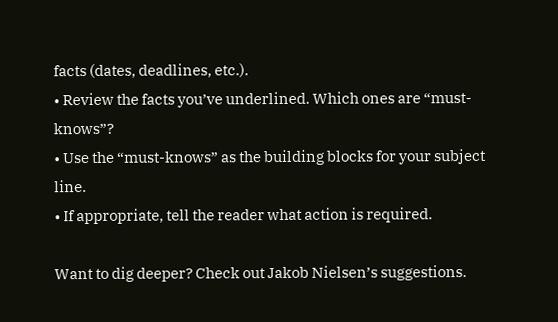facts (dates, deadlines, etc.).
• Review the facts you’ve underlined. Which ones are “must-knows”?
• Use the “must-knows” as the building blocks for your subject line.
• If appropriate, tell the reader what action is required.

Want to dig deeper? Check out Jakob Nielsen’s suggestions.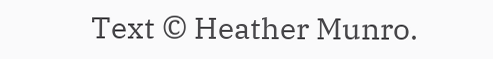Text © Heather Munro.